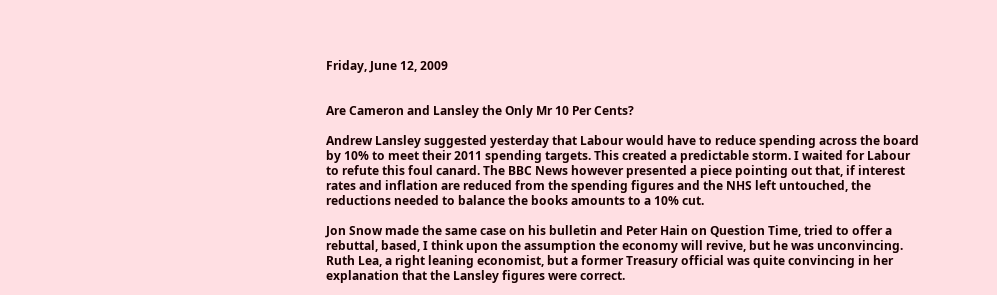Friday, June 12, 2009


Are Cameron and Lansley the Only Mr 10 Per Cents?

Andrew Lansley suggested yesterday that Labour would have to reduce spending across the board by 10% to meet their 2011 spending targets. This created a predictable storm. I waited for Labour to refute this foul canard. The BBC News however presented a piece pointing out that, if interest rates and inflation are reduced from the spending figures and the NHS left untouched, the reductions needed to balance the books amounts to a 10% cut.

Jon Snow made the same case on his bulletin and Peter Hain on Question Time, tried to offer a rebuttal, based, I think upon the assumption the economy will revive, but he was unconvincing. Ruth Lea, a right leaning economist, but a former Treasury official was quite convincing in her explanation that the Lansley figures were correct.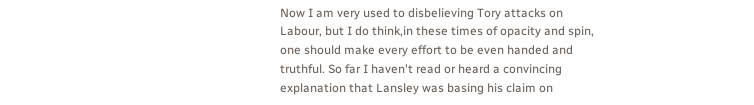Now I am very used to disbelieving Tory attacks on Labour, but I do think,in these times of opacity and spin, one should make every effort to be even handed and truthful. So far I haven't read or heard a convincing explanation that Lansley was basing his claim on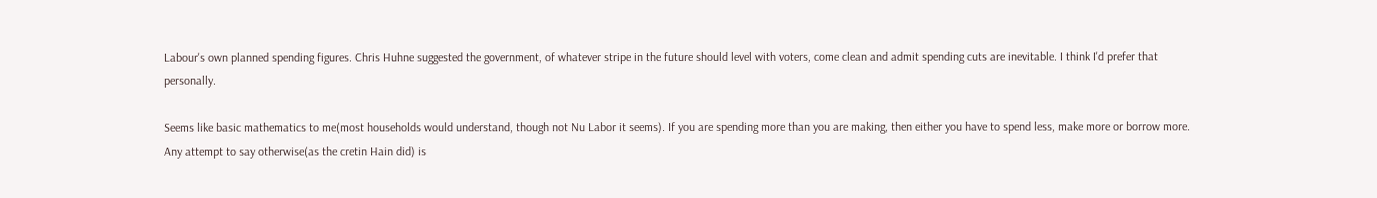Labour's own planned spending figures. Chris Huhne suggested the government, of whatever stripe in the future should level with voters, come clean and admit spending cuts are inevitable. I think I'd prefer that personally.

Seems like basic mathematics to me(most households would understand, though not Nu Labor it seems). If you are spending more than you are making, then either you have to spend less, make more or borrow more. Any attempt to say otherwise(as the cretin Hain did) is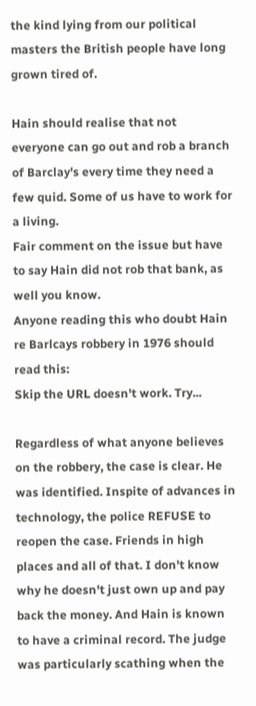the kind lying from our political masters the British people have long grown tired of.

Hain should realise that not everyone can go out and rob a branch of Barclay's every time they need a few quid. Some of us have to work for a living.
Fair comment on the issue but have to say Hain did not rob that bank, as well you know.
Anyone reading this who doubt Hain re Barlcays robbery in 1976 should read this:
Skip the URL doesn't work. Try...

Regardless of what anyone believes on the robbery, the case is clear. He was identified. Inspite of advances in technology, the police REFUSE to reopen the case. Friends in high places and all of that. I don't know why he doesn't just own up and pay back the money. And Hain is known to have a criminal record. The judge was particularly scathing when the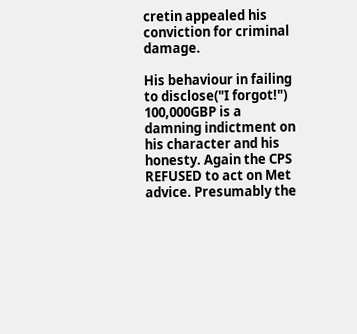cretin appealed his conviction for criminal damage.

His behaviour in failing to disclose("I forgot!") 100,000GBP is a damning indictment on his character and his honesty. Again the CPS REFUSED to act on Met advice. Presumably the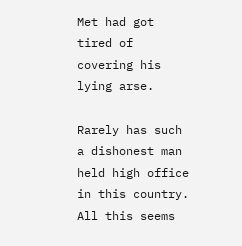Met had got tired of covering his lying arse.

Rarely has such a dishonest man held high office in this country.
All this seems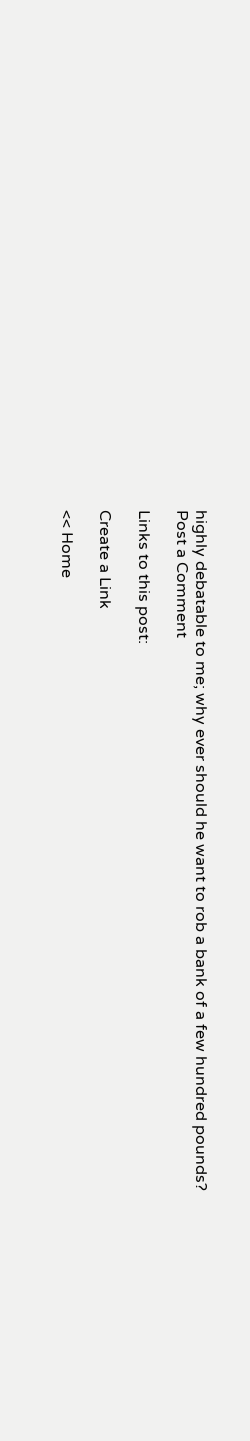highly debatable to me; why ever should he want to rob a bank of a few hundred pounds?
Post a Comment

Links to this post:

Create a Link

<< Home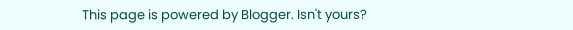This page is powered by Blogger. Isn't yours?